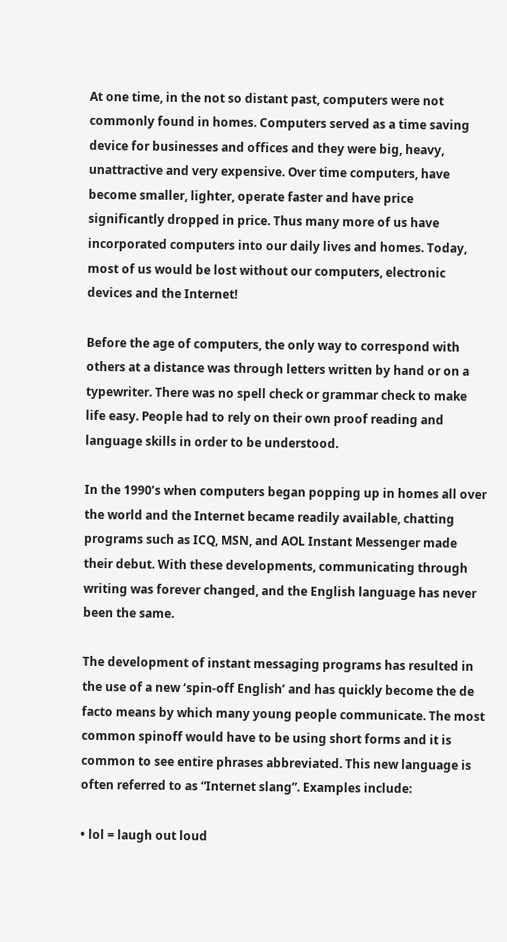At one time, in the not so distant past, computers were not commonly found in homes. Computers served as a time saving device for businesses and offices and they were big, heavy, unattractive and very expensive. Over time computers, have become smaller, lighter, operate faster and have price significantly dropped in price. Thus many more of us have incorporated computers into our daily lives and homes. Today, most of us would be lost without our computers, electronic devices and the Internet!

Before the age of computers, the only way to correspond with others at a distance was through letters written by hand or on a typewriter. There was no spell check or grammar check to make life easy. People had to rely on their own proof reading and language skills in order to be understood.

In the 1990’s when computers began popping up in homes all over the world and the Internet became readily available, chatting programs such as ICQ, MSN, and AOL Instant Messenger made their debut. With these developments, communicating through writing was forever changed, and the English language has never been the same.

The development of instant messaging programs has resulted in the use of a new ‘spin-off English’ and has quickly become the de facto means by which many young people communicate. The most common spinoff would have to be using short forms and it is common to see entire phrases abbreviated. This new language is often referred to as “Internet slang”. Examples include:

• lol = laugh out loud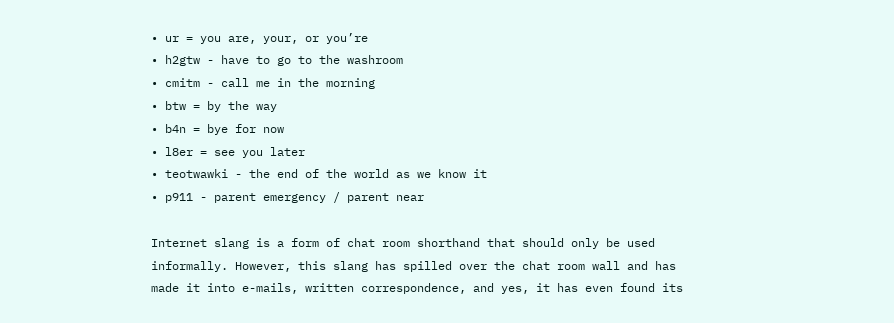• ur = you are, your, or you’re
• h2gtw - have to go to the washroom
• cmitm - call me in the morning
• btw = by the way
• b4n = bye for now
• l8er = see you later
• teotwawki - the end of the world as we know it
• p911 - parent emergency / parent near

Internet slang is a form of chat room shorthand that should only be used informally. However, this slang has spilled over the chat room wall and has made it into e-mails, written correspondence, and yes, it has even found its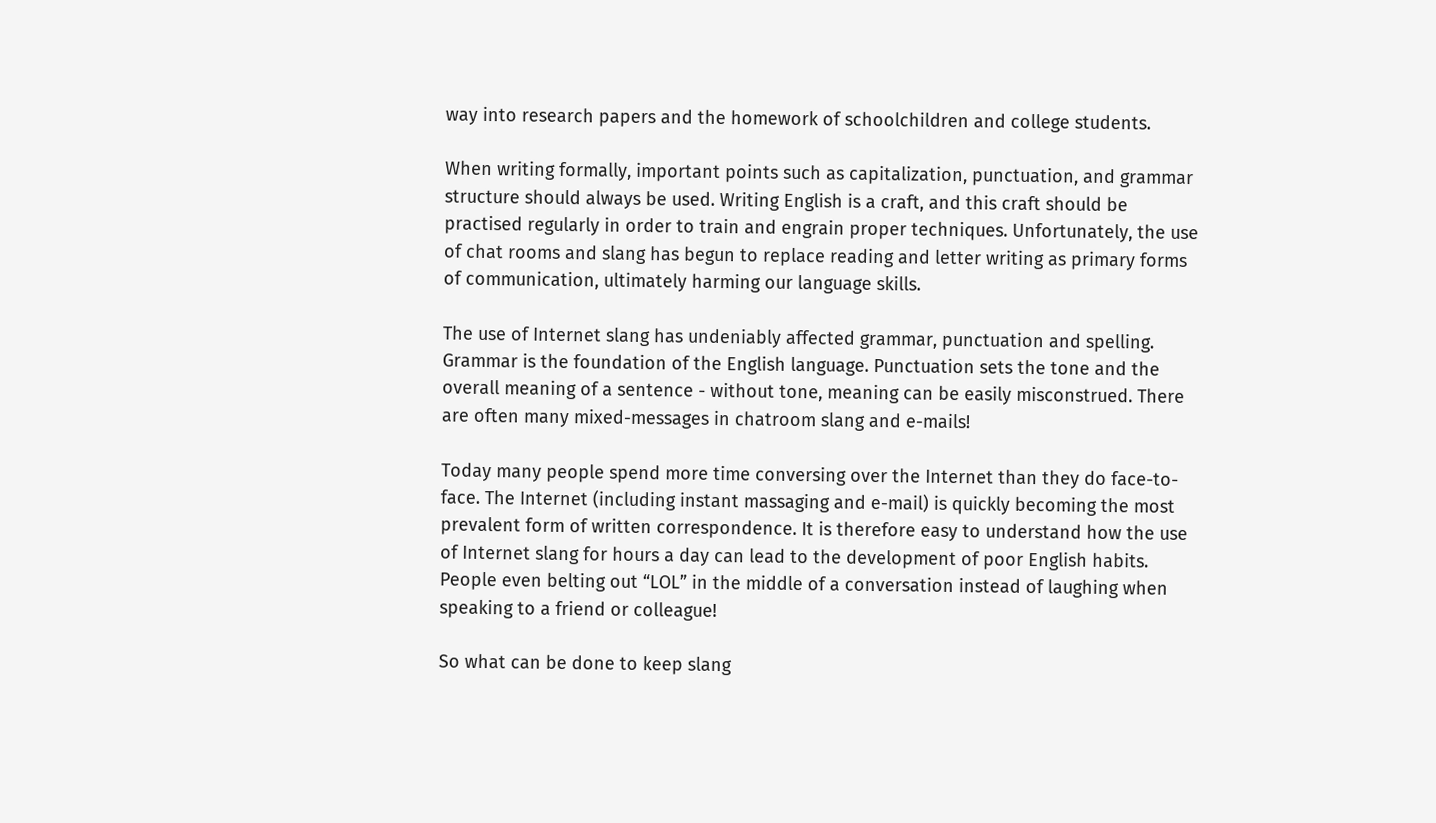way into research papers and the homework of schoolchildren and college students.

When writing formally, important points such as capitalization, punctuation, and grammar structure should always be used. Writing English is a craft, and this craft should be practised regularly in order to train and engrain proper techniques. Unfortunately, the use of chat rooms and slang has begun to replace reading and letter writing as primary forms of communication, ultimately harming our language skills.

The use of Internet slang has undeniably affected grammar, punctuation and spelling. Grammar is the foundation of the English language. Punctuation sets the tone and the overall meaning of a sentence - without tone, meaning can be easily misconstrued. There are often many mixed-messages in chatroom slang and e-mails!

Today many people spend more time conversing over the Internet than they do face-to-face. The Internet (including instant massaging and e-mail) is quickly becoming the most prevalent form of written correspondence. It is therefore easy to understand how the use of Internet slang for hours a day can lead to the development of poor English habits. People even belting out “LOL” in the middle of a conversation instead of laughing when speaking to a friend or colleague!

So what can be done to keep slang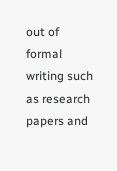out of formal writing such as research papers and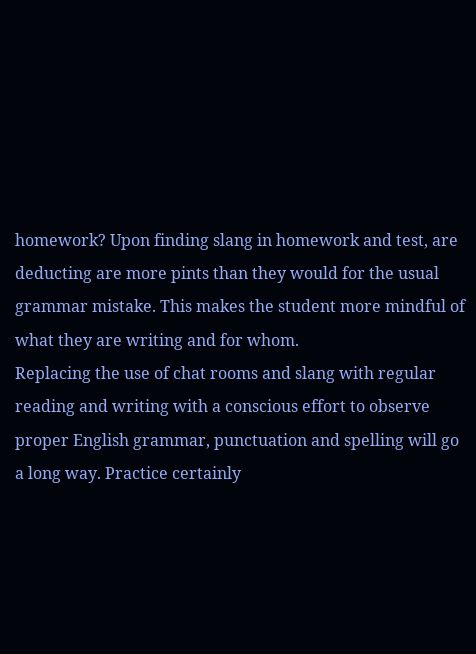homework? Upon finding slang in homework and test, are deducting are more pints than they would for the usual grammar mistake. This makes the student more mindful of what they are writing and for whom.
Replacing the use of chat rooms and slang with regular reading and writing with a conscious effort to observe proper English grammar, punctuation and spelling will go a long way. Practice certainly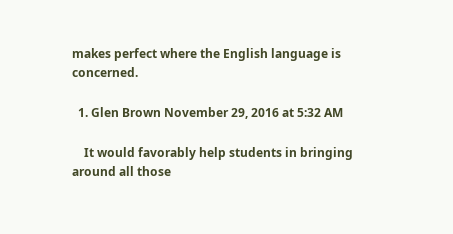makes perfect where the English language is concerned.

  1. Glen Brown November 29, 2016 at 5:32 AM

    It would favorably help students in bringing around all those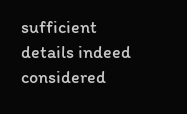sufficient details indeed considered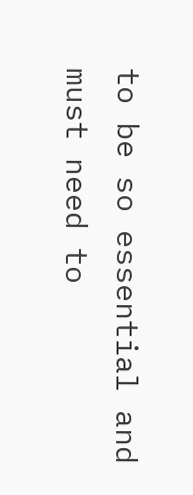to be so essential and must need to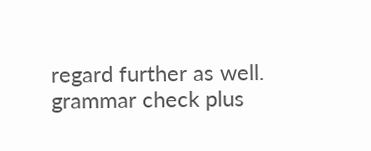regard further as well. grammar check plus